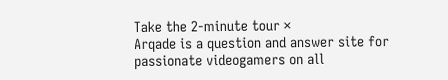Take the 2-minute tour ×
Arqade is a question and answer site for passionate videogamers on all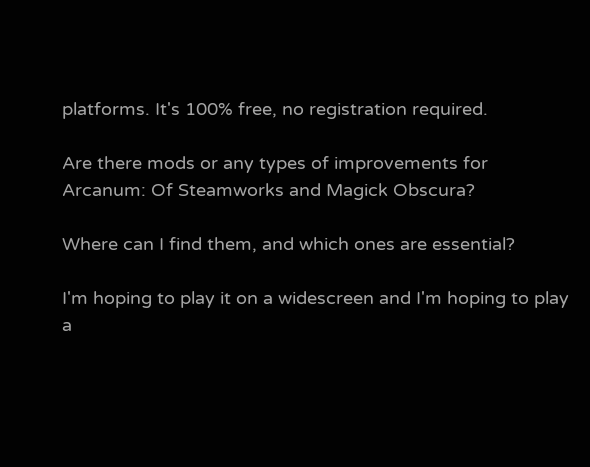platforms. It's 100% free, no registration required.

Are there mods or any types of improvements for Arcanum: Of Steamworks and Magick Obscura?

Where can I find them, and which ones are essential?

I'm hoping to play it on a widescreen and I'm hoping to play a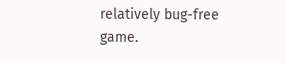relatively bug-free game.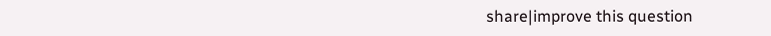share|improve this question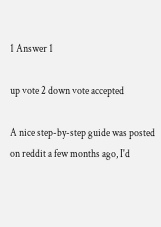1 Answer 1

up vote 2 down vote accepted

A nice step-by-step guide was posted on reddit a few months ago, I'd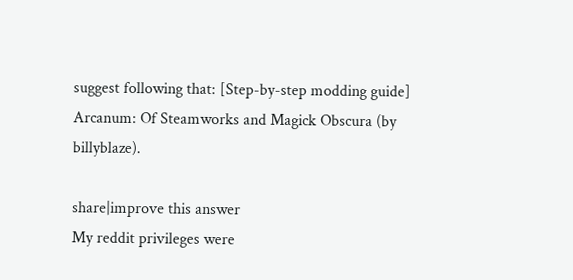suggest following that: [Step-by-step modding guide] Arcanum: Of Steamworks and Magick Obscura (by billyblaze).

share|improve this answer
My reddit privileges were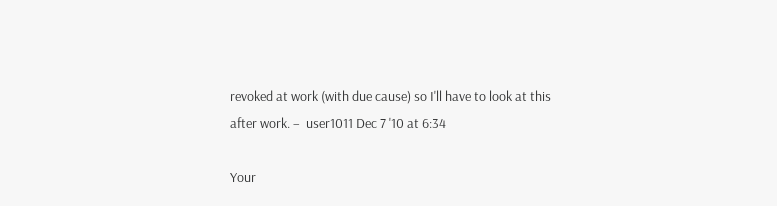revoked at work (with due cause) so I'll have to look at this after work. –  user1011 Dec 7 '10 at 6:34

Your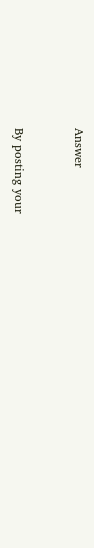Answer


By posting your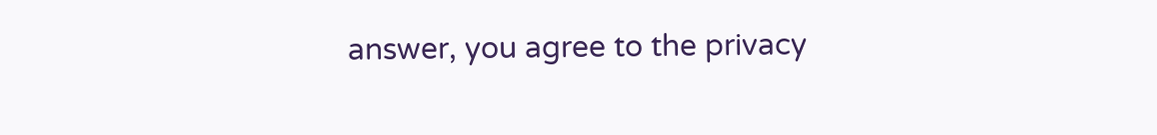answer, you agree to the privacy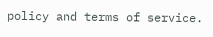policy and terms of service.